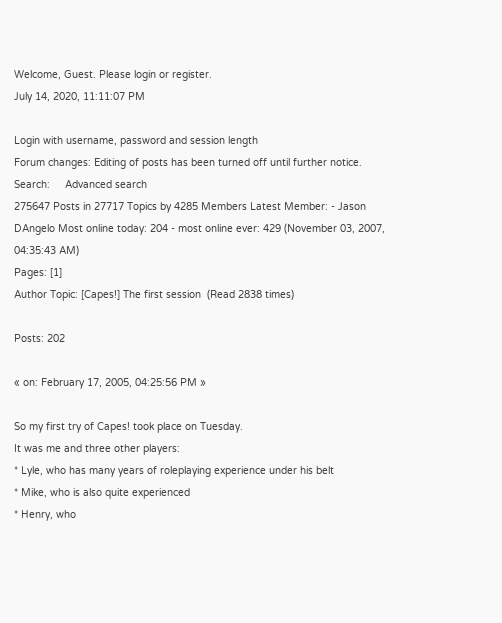Welcome, Guest. Please login or register.
July 14, 2020, 11:11:07 PM

Login with username, password and session length
Forum changes: Editing of posts has been turned off until further notice.
Search:     Advanced search
275647 Posts in 27717 Topics by 4285 Members Latest Member: - Jason DAngelo Most online today: 204 - most online ever: 429 (November 03, 2007, 04:35:43 AM)
Pages: [1]
Author Topic: [Capes!] The first session  (Read 2838 times)

Posts: 202

« on: February 17, 2005, 04:25:56 PM »

So my first try of Capes! took place on Tuesday.
It was me and three other players:
* Lyle, who has many years of roleplaying experience under his belt
* Mike, who is also quite experienced
* Henry, who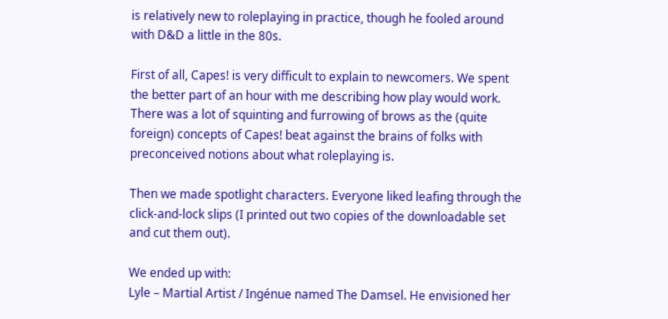is relatively new to roleplaying in practice, though he fooled around with D&D a little in the 80s.

First of all, Capes! is very difficult to explain to newcomers. We spent the better part of an hour with me describing how play would work. There was a lot of squinting and furrowing of brows as the (quite foreign) concepts of Capes! beat against the brains of folks with preconceived notions about what roleplaying is.

Then we made spotlight characters. Everyone liked leafing through the click-and-lock slips (I printed out two copies of the downloadable set and cut them out).

We ended up with:
Lyle – Martial Artist / Ingénue named The Damsel. He envisioned her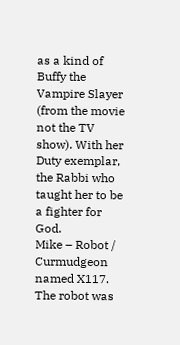as a kind of Buffy the Vampire Slayer (from the movie not the TV show). With her Duty exemplar, the Rabbi who taught her to be a fighter for God.
Mike – Robot / Curmudgeon named X117. The robot was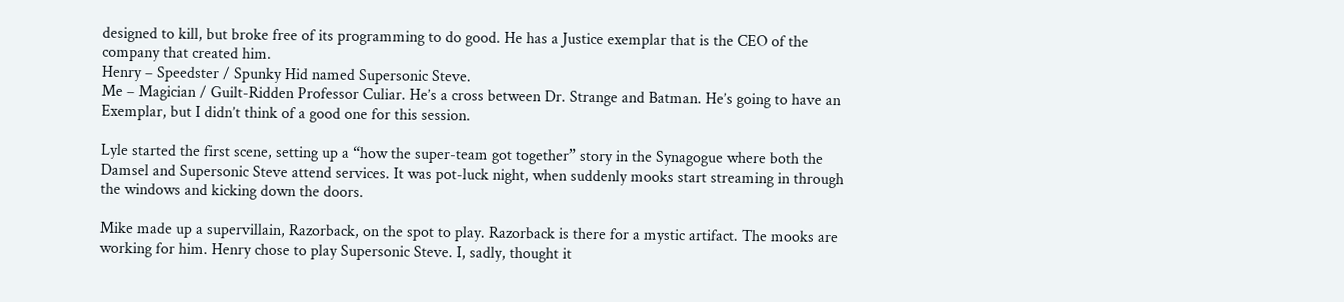designed to kill, but broke free of its programming to do good. He has a Justice exemplar that is the CEO of the company that created him.
Henry – Speedster / Spunky Hid named Supersonic Steve.
Me – Magician / Guilt-Ridden Professor Culiar. He’s a cross between Dr. Strange and Batman. He’s going to have an Exemplar, but I didn’t think of a good one for this session.

Lyle started the first scene, setting up a “how the super-team got together” story in the Synagogue where both the Damsel and Supersonic Steve attend services. It was pot-luck night, when suddenly mooks start streaming in through the windows and kicking down the doors.

Mike made up a supervillain, Razorback, on the spot to play. Razorback is there for a mystic artifact. The mooks are working for him. Henry chose to play Supersonic Steve. I, sadly, thought it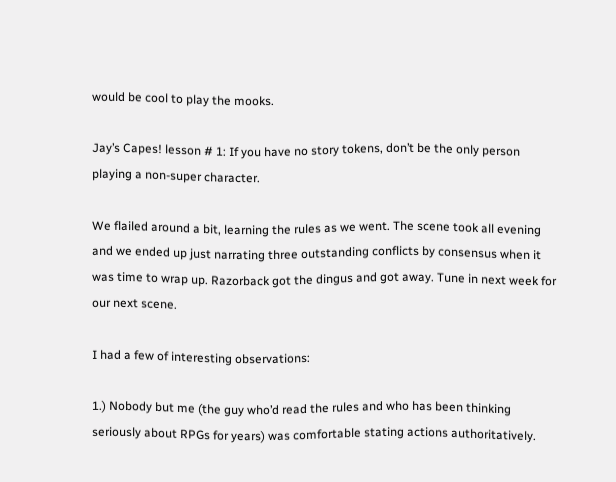would be cool to play the mooks.

Jay’s Capes! lesson # 1: If you have no story tokens, don’t be the only person playing a non-super character.

We flailed around a bit, learning the rules as we went. The scene took all evening and we ended up just narrating three outstanding conflicts by consensus when it was time to wrap up. Razorback got the dingus and got away. Tune in next week for our next scene.

I had a few of interesting observations:

1.) Nobody but me (the guy who’d read the rules and who has been thinking seriously about RPGs for years) was comfortable stating actions authoritatively.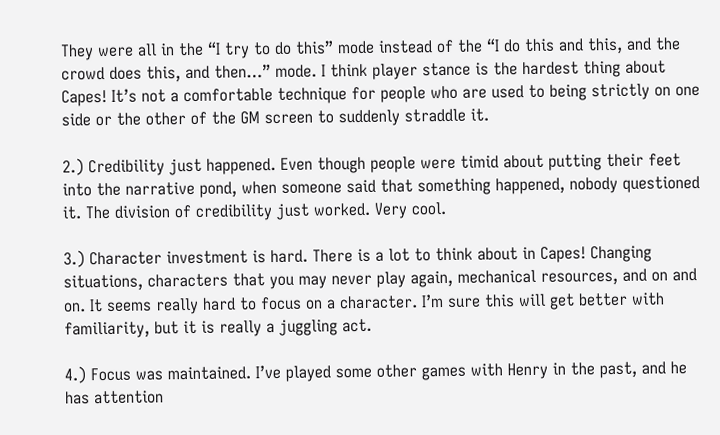They were all in the “I try to do this” mode instead of the “I do this and this, and the crowd does this, and then…” mode. I think player stance is the hardest thing about Capes! It’s not a comfortable technique for people who are used to being strictly on one side or the other of the GM screen to suddenly straddle it.

2.) Credibility just happened. Even though people were timid about putting their feet into the narrative pond, when someone said that something happened, nobody questioned it. The division of credibility just worked. Very cool.

3.) Character investment is hard. There is a lot to think about in Capes! Changing situations, characters that you may never play again, mechanical resources, and on and on. It seems really hard to focus on a character. I’m sure this will get better with familiarity, but it is really a juggling act.

4.) Focus was maintained. I’ve played some other games with Henry in the past, and he has attention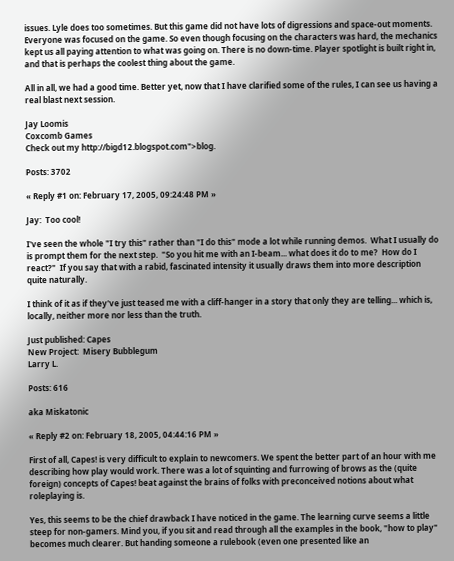issues. Lyle does too sometimes. But this game did not have lots of digressions and space-out moments. Everyone was focused on the game. So even though focusing on the characters was hard, the mechanics kept us all paying attention to what was going on. There is no down-time. Player spotlight is built right in, and that is perhaps the coolest thing about the game.

All in all, we had a good time. Better yet, now that I have clarified some of the rules, I can see us having a real blast next session.

Jay Loomis
Coxcomb Games
Check out my http://bigd12.blogspot.com">blog.

Posts: 3702

« Reply #1 on: February 17, 2005, 09:24:48 PM »

Jay:  Too cool!

I've seen the whole "I try this" rather than "I do this" mode a lot while running demos.  What I usually do is prompt them for the next step.  "So you hit me with an I-beam... what does it do to me?  How do I react?"  If you say that with a rabid, fascinated intensity it usually draws them into more description quite naturally.

I think of it as if they've just teased me with a cliff-hanger in a story that only they are telling... which is, locally, neither more nor less than the truth.

Just published: Capes
New Project:  Misery Bubblegum
Larry L.

Posts: 616

aka Miskatonic

« Reply #2 on: February 18, 2005, 04:44:16 PM »

First of all, Capes! is very difficult to explain to newcomers. We spent the better part of an hour with me describing how play would work. There was a lot of squinting and furrowing of brows as the (quite foreign) concepts of Capes! beat against the brains of folks with preconceived notions about what roleplaying is.

Yes, this seems to be the chief drawback I have noticed in the game. The learning curve seems a little steep for non-gamers. Mind you, if you sit and read through all the examples in the book, "how to play" becomes much clearer. But handing someone a rulebook (even one presented like an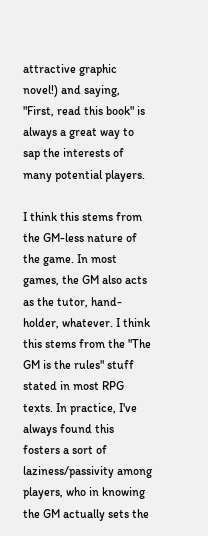attractive graphic novel!) and saying, "First, read this book" is always a great way to sap the interests of many potential players.

I think this stems from the GM-less nature of the game. In most games, the GM also acts as the tutor, hand-holder, whatever. I think this stems from the "The GM is the rules" stuff stated in most RPG texts. In practice, I've always found this fosters a sort of laziness/passivity among players, who in knowing the GM actually sets the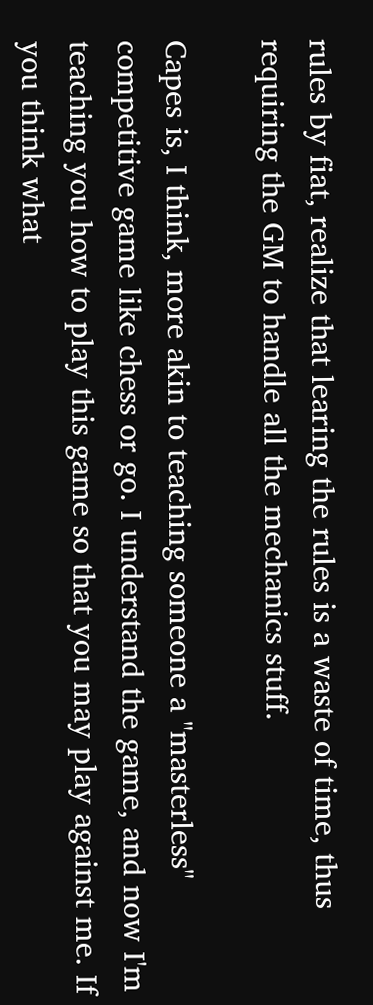rules by fiat, realize that learing the rules is a waste of time, thus requiring the GM to handle all the mechanics stuff.

Capes is, I think, more akin to teaching someone a "masterless" competitive game like chess or go. I understand the game, and now I'm teaching you how to play this game so that you may play against me. If you think what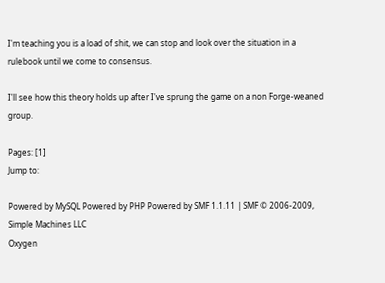I'm teaching you is a load of shit, we can stop and look over the situation in a rulebook until we come to consensus.

I'll see how this theory holds up after I've sprung the game on a non Forge-weaned group.

Pages: [1]
Jump to:

Powered by MySQL Powered by PHP Powered by SMF 1.1.11 | SMF © 2006-2009, Simple Machines LLC
Oxygen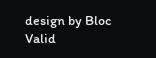design by Bloc
Valid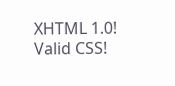XHTML 1.0! Valid CSS!